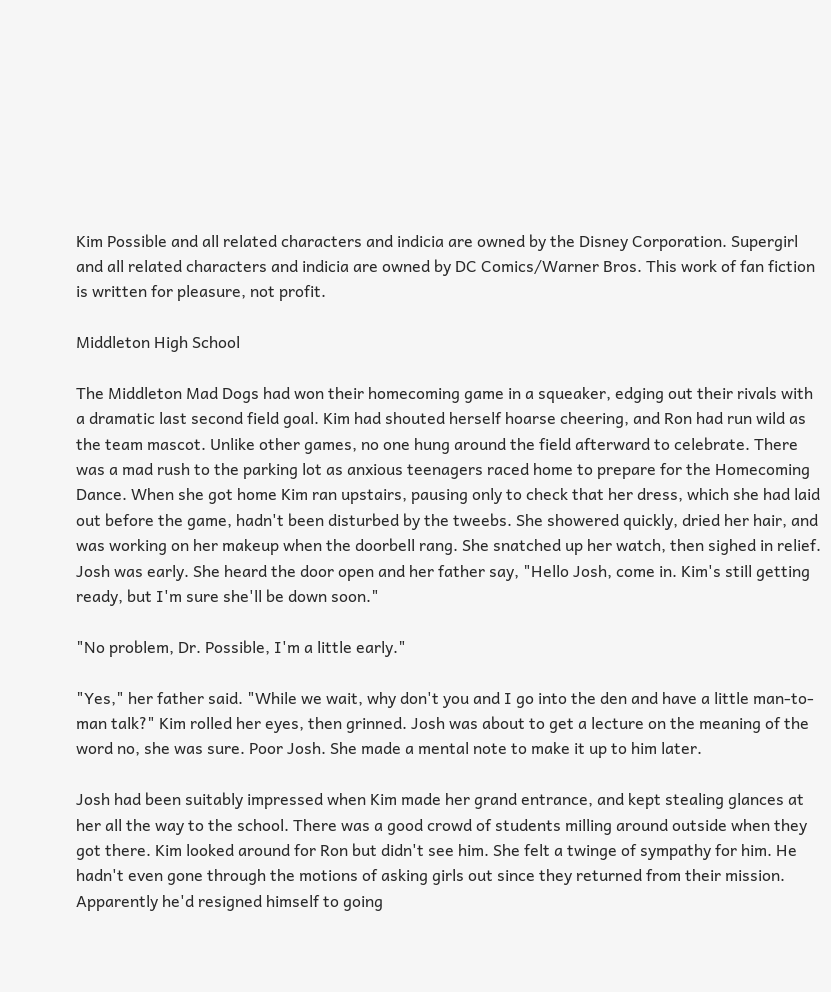Kim Possible and all related characters and indicia are owned by the Disney Corporation. Supergirl and all related characters and indicia are owned by DC Comics/Warner Bros. This work of fan fiction is written for pleasure, not profit.

Middleton High School

The Middleton Mad Dogs had won their homecoming game in a squeaker, edging out their rivals with a dramatic last second field goal. Kim had shouted herself hoarse cheering, and Ron had run wild as the team mascot. Unlike other games, no one hung around the field afterward to celebrate. There was a mad rush to the parking lot as anxious teenagers raced home to prepare for the Homecoming Dance. When she got home Kim ran upstairs, pausing only to check that her dress, which she had laid out before the game, hadn't been disturbed by the tweebs. She showered quickly, dried her hair, and was working on her makeup when the doorbell rang. She snatched up her watch, then sighed in relief. Josh was early. She heard the door open and her father say, "Hello Josh, come in. Kim's still getting ready, but I'm sure she'll be down soon."

"No problem, Dr. Possible, I'm a little early."

"Yes," her father said. "While we wait, why don't you and I go into the den and have a little man-to-man talk?" Kim rolled her eyes, then grinned. Josh was about to get a lecture on the meaning of the word no, she was sure. Poor Josh. She made a mental note to make it up to him later.

Josh had been suitably impressed when Kim made her grand entrance, and kept stealing glances at her all the way to the school. There was a good crowd of students milling around outside when they got there. Kim looked around for Ron but didn't see him. She felt a twinge of sympathy for him. He hadn't even gone through the motions of asking girls out since they returned from their mission. Apparently he'd resigned himself to going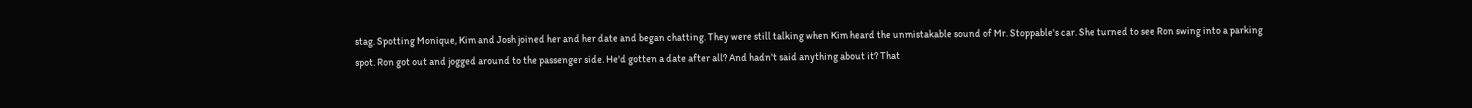stag. Spotting Monique, Kim and Josh joined her and her date and began chatting. They were still talking when Kim heard the unmistakable sound of Mr. Stoppable's car. She turned to see Ron swing into a parking spot. Ron got out and jogged around to the passenger side. He'd gotten a date after all? And hadn't said anything about it? That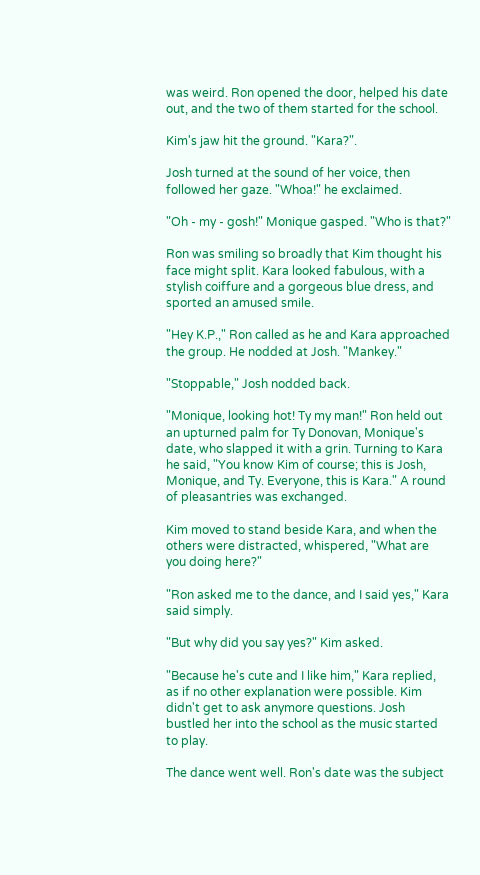was weird. Ron opened the door, helped his date out, and the two of them started for the school.

Kim's jaw hit the ground. "Kara?".

Josh turned at the sound of her voice, then followed her gaze. "Whoa!" he exclaimed.

"Oh - my - gosh!" Monique gasped. "Who is that?"

Ron was smiling so broadly that Kim thought his face might split. Kara looked fabulous, with a stylish coiffure and a gorgeous blue dress, and sported an amused smile.

"Hey K.P.," Ron called as he and Kara approached the group. He nodded at Josh. "Mankey."

"Stoppable," Josh nodded back.

"Monique, looking hot! Ty my man!" Ron held out an upturned palm for Ty Donovan, Monique's date, who slapped it with a grin. Turning to Kara he said, "You know Kim of course; this is Josh, Monique, and Ty. Everyone, this is Kara." A round of pleasantries was exchanged.

Kim moved to stand beside Kara, and when the others were distracted, whispered, "What are you doing here?"

"Ron asked me to the dance, and I said yes," Kara said simply.

"But why did you say yes?" Kim asked.

"Because he's cute and I like him," Kara replied, as if no other explanation were possible. Kim didn't get to ask anymore questions. Josh bustled her into the school as the music started to play.

The dance went well. Ron's date was the subject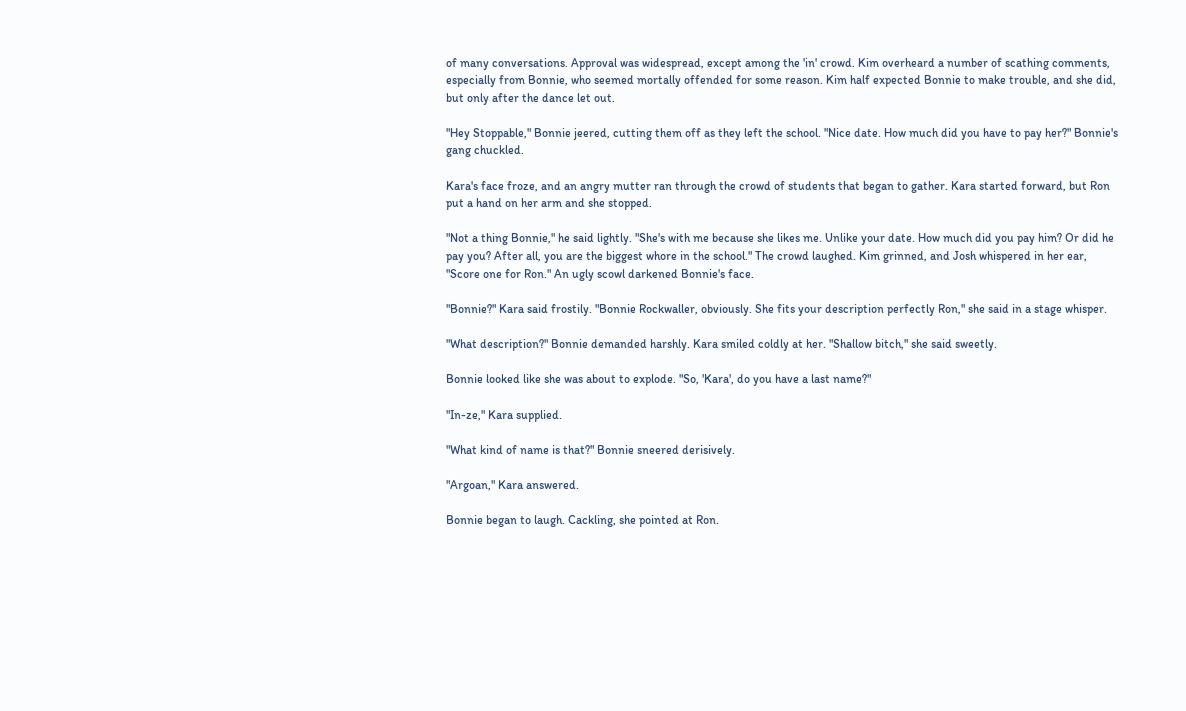of many conversations. Approval was widespread, except among the 'in' crowd. Kim overheard a number of scathing comments, especially from Bonnie, who seemed mortally offended for some reason. Kim half expected Bonnie to make trouble, and she did, but only after the dance let out.

"Hey Stoppable," Bonnie jeered, cutting them off as they left the school. "Nice date. How much did you have to pay her?" Bonnie's gang chuckled.

Kara's face froze, and an angry mutter ran through the crowd of students that began to gather. Kara started forward, but Ron put a hand on her arm and she stopped.

"Not a thing Bonnie," he said lightly. "She's with me because she likes me. Unlike your date. How much did you pay him? Or did he pay you? After all, you are the biggest whore in the school." The crowd laughed. Kim grinned, and Josh whispered in her ear, "Score one for Ron." An ugly scowl darkened Bonnie's face.

"Bonnie?" Kara said frostily. "Bonnie Rockwaller, obviously. She fits your description perfectly Ron," she said in a stage whisper.

"What description?" Bonnie demanded harshly. Kara smiled coldly at her. "Shallow bitch," she said sweetly.

Bonnie looked like she was about to explode. "So, 'Kara', do you have a last name?"

"In-ze," Kara supplied.

"What kind of name is that?" Bonnie sneered derisively.

"Argoan," Kara answered.

Bonnie began to laugh. Cackling, she pointed at Ron.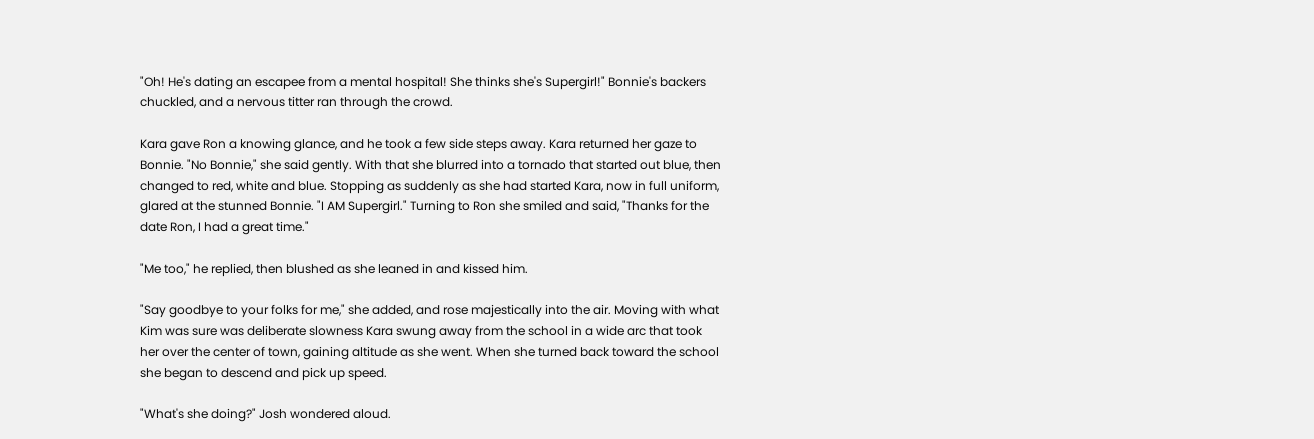"Oh! He's dating an escapee from a mental hospital! She thinks she's Supergirl!" Bonnie's backers chuckled, and a nervous titter ran through the crowd.

Kara gave Ron a knowing glance, and he took a few side steps away. Kara returned her gaze to Bonnie. "No Bonnie," she said gently. With that she blurred into a tornado that started out blue, then changed to red, white and blue. Stopping as suddenly as she had started Kara, now in full uniform, glared at the stunned Bonnie. "I AM Supergirl." Turning to Ron she smiled and said, "Thanks for the date Ron, I had a great time."

"Me too," he replied, then blushed as she leaned in and kissed him.

"Say goodbye to your folks for me," she added, and rose majestically into the air. Moving with what Kim was sure was deliberate slowness Kara swung away from the school in a wide arc that took her over the center of town, gaining altitude as she went. When she turned back toward the school she began to descend and pick up speed.

"What's she doing?" Josh wondered aloud.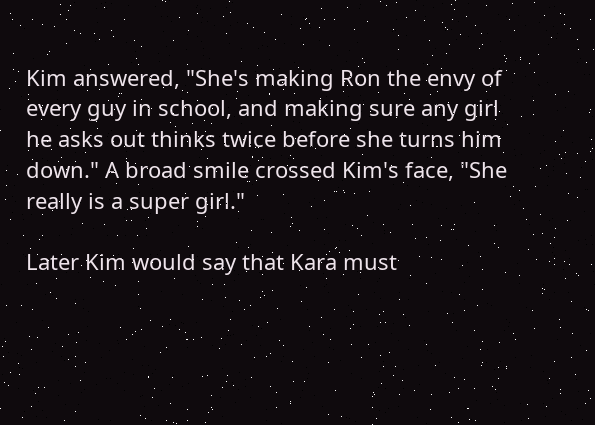Kim answered, "She's making Ron the envy of every guy in school, and making sure any girl he asks out thinks twice before she turns him down." A broad smile crossed Kim's face, "She really is a super girl."

Later Kim would say that Kara must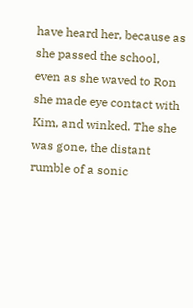have heard her, because as she passed the school, even as she waved to Ron she made eye contact with Kim, and winked. The she was gone, the distant rumble of a sonic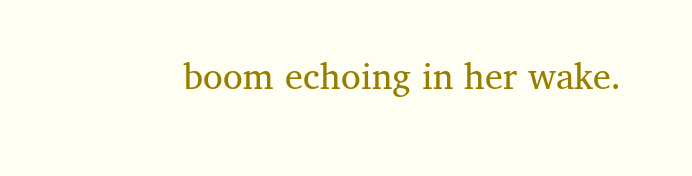boom echoing in her wake.